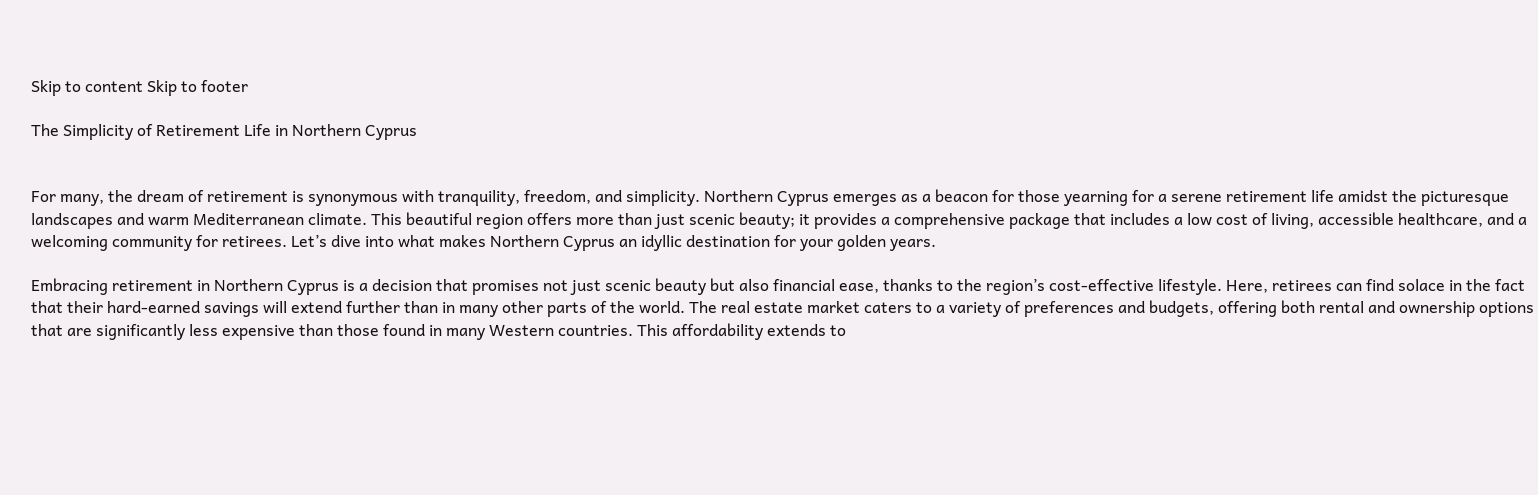Skip to content Skip to footer

The Simplicity of Retirement Life in Northern Cyprus


For many, the dream of retirement is synonymous with tranquility, freedom, and simplicity. Northern Cyprus emerges as a beacon for those yearning for a serene retirement life amidst the picturesque landscapes and warm Mediterranean climate. This beautiful region offers more than just scenic beauty; it provides a comprehensive package that includes a low cost of living, accessible healthcare, and a welcoming community for retirees. Let’s dive into what makes Northern Cyprus an idyllic destination for your golden years.

Embracing retirement in Northern Cyprus is a decision that promises not just scenic beauty but also financial ease, thanks to the region’s cost-effective lifestyle. Here, retirees can find solace in the fact that their hard-earned savings will extend further than in many other parts of the world. The real estate market caters to a variety of preferences and budgets, offering both rental and ownership options that are significantly less expensive than those found in many Western countries. This affordability extends to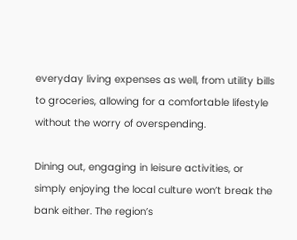everyday living expenses as well, from utility bills to groceries, allowing for a comfortable lifestyle without the worry of overspending.

Dining out, engaging in leisure activities, or simply enjoying the local culture won’t break the bank either. The region’s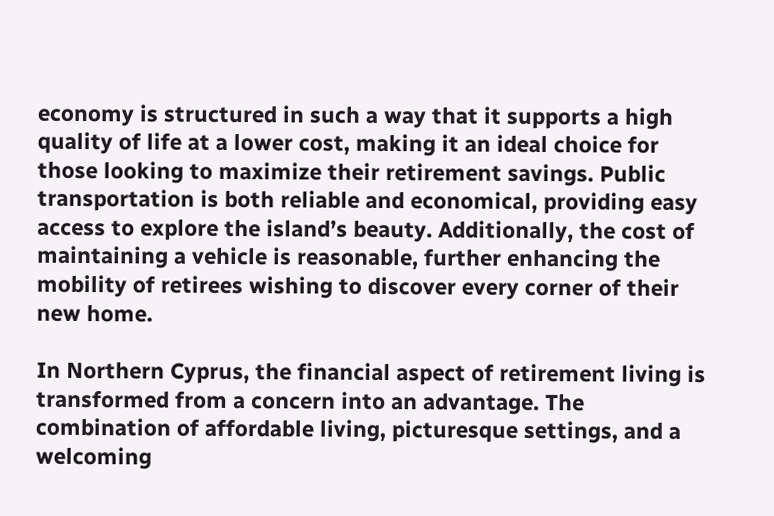economy is structured in such a way that it supports a high quality of life at a lower cost, making it an ideal choice for those looking to maximize their retirement savings. Public transportation is both reliable and economical, providing easy access to explore the island’s beauty. Additionally, the cost of maintaining a vehicle is reasonable, further enhancing the mobility of retirees wishing to discover every corner of their new home.

In Northern Cyprus, the financial aspect of retirement living is transformed from a concern into an advantage. The combination of affordable living, picturesque settings, and a welcoming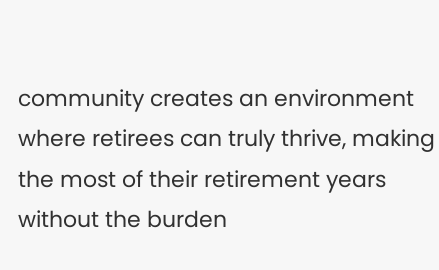community creates an environment where retirees can truly thrive, making the most of their retirement years without the burden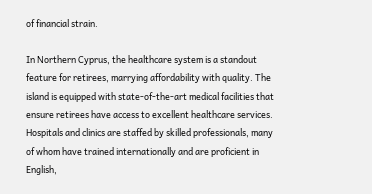of financial strain.

In Northern Cyprus, the healthcare system is a standout feature for retirees, marrying affordability with quality. The island is equipped with state-of-the-art medical facilities that ensure retirees have access to excellent healthcare services. Hospitals and clinics are staffed by skilled professionals, many of whom have trained internationally and are proficient in English,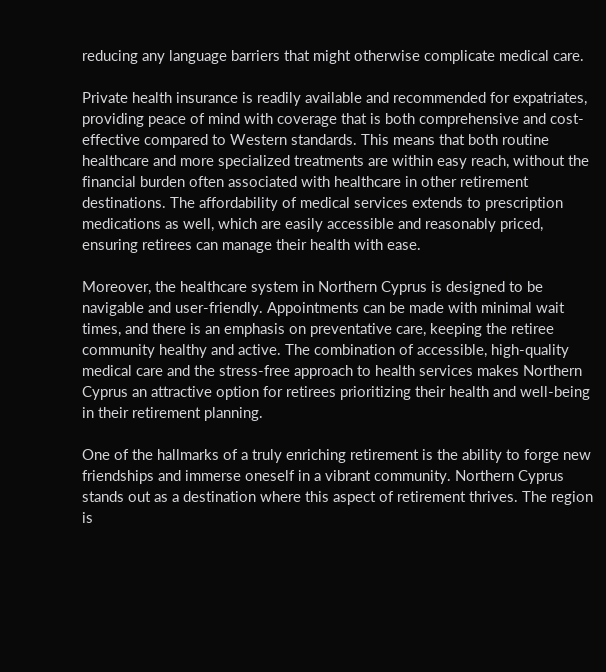reducing any language barriers that might otherwise complicate medical care.

Private health insurance is readily available and recommended for expatriates, providing peace of mind with coverage that is both comprehensive and cost-effective compared to Western standards. This means that both routine healthcare and more specialized treatments are within easy reach, without the financial burden often associated with healthcare in other retirement destinations. The affordability of medical services extends to prescription medications as well, which are easily accessible and reasonably priced, ensuring retirees can manage their health with ease.

Moreover, the healthcare system in Northern Cyprus is designed to be navigable and user-friendly. Appointments can be made with minimal wait times, and there is an emphasis on preventative care, keeping the retiree community healthy and active. The combination of accessible, high-quality medical care and the stress-free approach to health services makes Northern Cyprus an attractive option for retirees prioritizing their health and well-being in their retirement planning.

One of the hallmarks of a truly enriching retirement is the ability to forge new friendships and immerse oneself in a vibrant community. Northern Cyprus stands out as a destination where this aspect of retirement thrives. The region is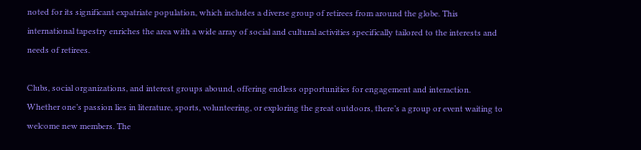noted for its significant expatriate population, which includes a diverse group of retirees from around the globe. This international tapestry enriches the area with a wide array of social and cultural activities specifically tailored to the interests and needs of retirees.

Clubs, social organizations, and interest groups abound, offering endless opportunities for engagement and interaction. Whether one’s passion lies in literature, sports, volunteering, or exploring the great outdoors, there’s a group or event waiting to welcome new members. The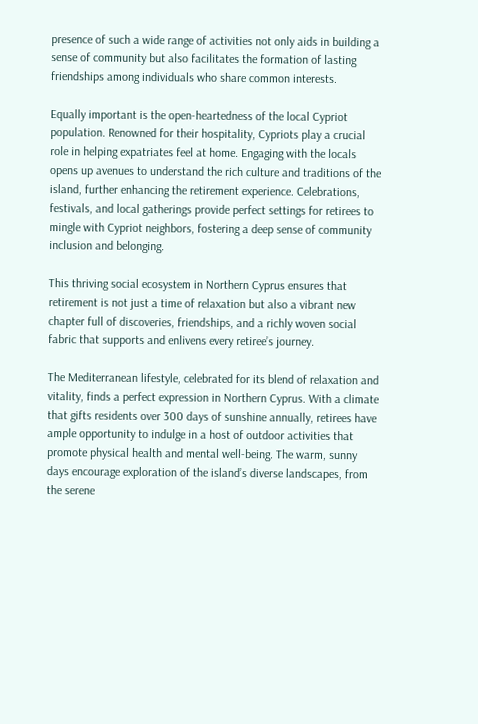presence of such a wide range of activities not only aids in building a sense of community but also facilitates the formation of lasting friendships among individuals who share common interests.

Equally important is the open-heartedness of the local Cypriot population. Renowned for their hospitality, Cypriots play a crucial role in helping expatriates feel at home. Engaging with the locals opens up avenues to understand the rich culture and traditions of the island, further enhancing the retirement experience. Celebrations, festivals, and local gatherings provide perfect settings for retirees to mingle with Cypriot neighbors, fostering a deep sense of community inclusion and belonging.

This thriving social ecosystem in Northern Cyprus ensures that retirement is not just a time of relaxation but also a vibrant new chapter full of discoveries, friendships, and a richly woven social fabric that supports and enlivens every retiree’s journey.

The Mediterranean lifestyle, celebrated for its blend of relaxation and vitality, finds a perfect expression in Northern Cyprus. With a climate that gifts residents over 300 days of sunshine annually, retirees have ample opportunity to indulge in a host of outdoor activities that promote physical health and mental well-being. The warm, sunny days encourage exploration of the island’s diverse landscapes, from the serene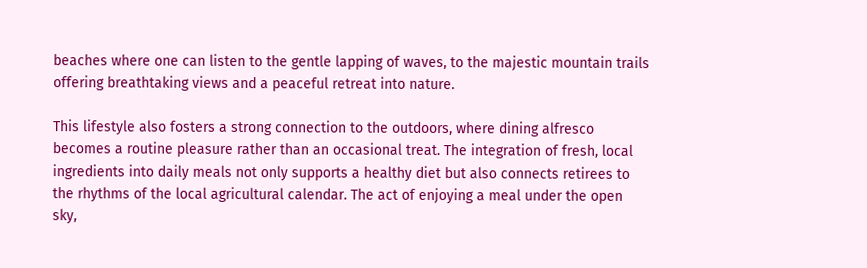beaches where one can listen to the gentle lapping of waves, to the majestic mountain trails offering breathtaking views and a peaceful retreat into nature.

This lifestyle also fosters a strong connection to the outdoors, where dining alfresco becomes a routine pleasure rather than an occasional treat. The integration of fresh, local ingredients into daily meals not only supports a healthy diet but also connects retirees to the rhythms of the local agricultural calendar. The act of enjoying a meal under the open sky,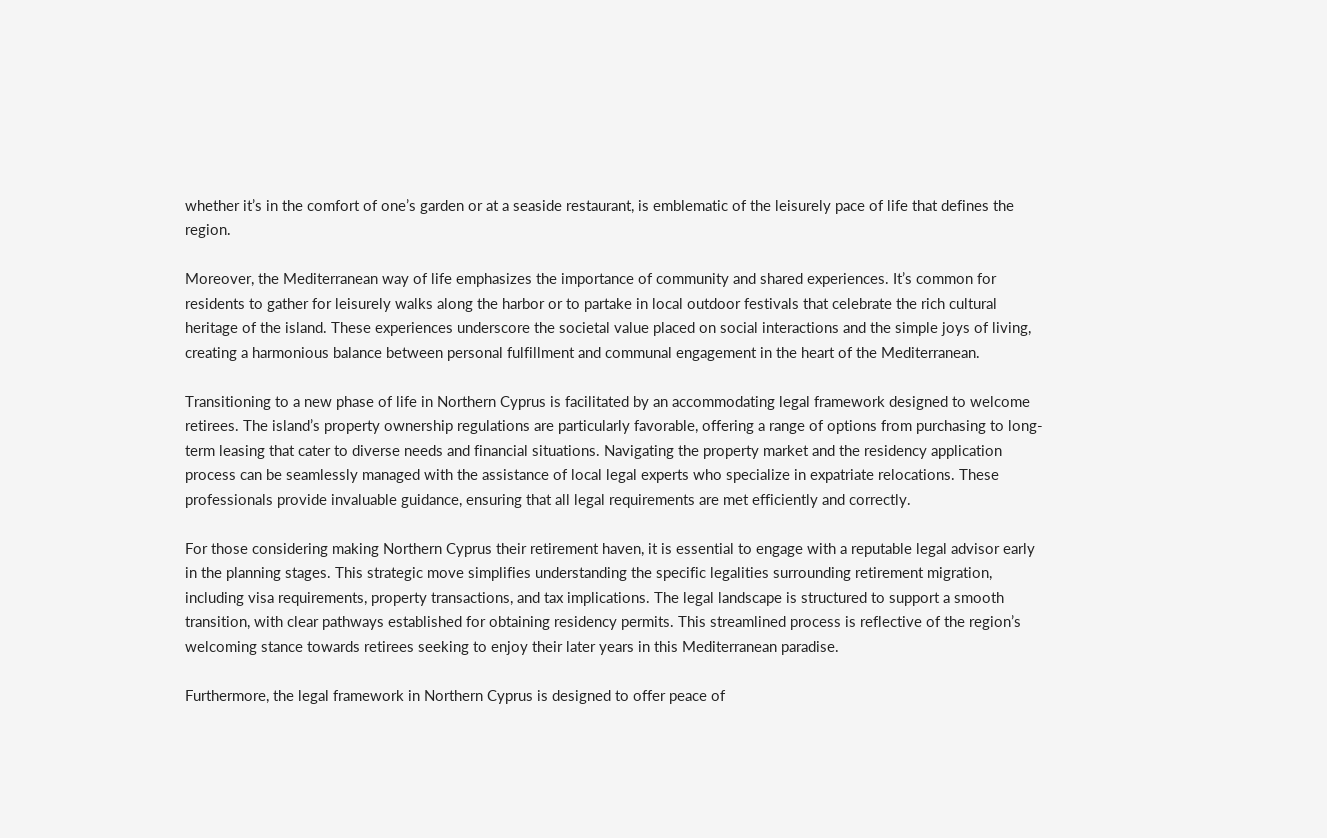whether it’s in the comfort of one’s garden or at a seaside restaurant, is emblematic of the leisurely pace of life that defines the region.

Moreover, the Mediterranean way of life emphasizes the importance of community and shared experiences. It’s common for residents to gather for leisurely walks along the harbor or to partake in local outdoor festivals that celebrate the rich cultural heritage of the island. These experiences underscore the societal value placed on social interactions and the simple joys of living, creating a harmonious balance between personal fulfillment and communal engagement in the heart of the Mediterranean.

Transitioning to a new phase of life in Northern Cyprus is facilitated by an accommodating legal framework designed to welcome retirees. The island’s property ownership regulations are particularly favorable, offering a range of options from purchasing to long-term leasing that cater to diverse needs and financial situations. Navigating the property market and the residency application process can be seamlessly managed with the assistance of local legal experts who specialize in expatriate relocations. These professionals provide invaluable guidance, ensuring that all legal requirements are met efficiently and correctly.

For those considering making Northern Cyprus their retirement haven, it is essential to engage with a reputable legal advisor early in the planning stages. This strategic move simplifies understanding the specific legalities surrounding retirement migration, including visa requirements, property transactions, and tax implications. The legal landscape is structured to support a smooth transition, with clear pathways established for obtaining residency permits. This streamlined process is reflective of the region’s welcoming stance towards retirees seeking to enjoy their later years in this Mediterranean paradise.

Furthermore, the legal framework in Northern Cyprus is designed to offer peace of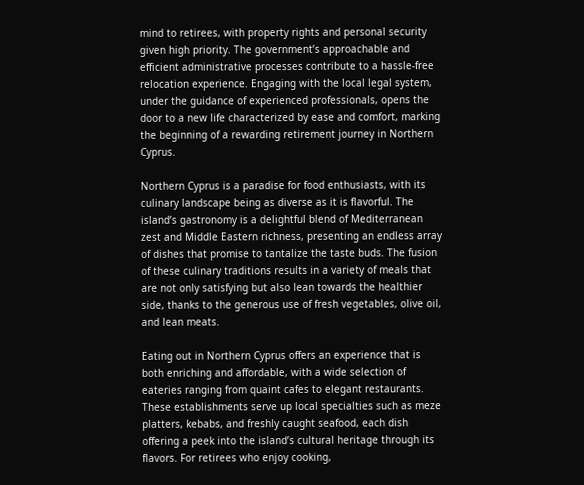mind to retirees, with property rights and personal security given high priority. The government’s approachable and efficient administrative processes contribute to a hassle-free relocation experience. Engaging with the local legal system, under the guidance of experienced professionals, opens the door to a new life characterized by ease and comfort, marking the beginning of a rewarding retirement journey in Northern Cyprus.

Northern Cyprus is a paradise for food enthusiasts, with its culinary landscape being as diverse as it is flavorful. The island’s gastronomy is a delightful blend of Mediterranean zest and Middle Eastern richness, presenting an endless array of dishes that promise to tantalize the taste buds. The fusion of these culinary traditions results in a variety of meals that are not only satisfying but also lean towards the healthier side, thanks to the generous use of fresh vegetables, olive oil, and lean meats.

Eating out in Northern Cyprus offers an experience that is both enriching and affordable, with a wide selection of eateries ranging from quaint cafes to elegant restaurants. These establishments serve up local specialties such as meze platters, kebabs, and freshly caught seafood, each dish offering a peek into the island’s cultural heritage through its flavors. For retirees who enjoy cooking,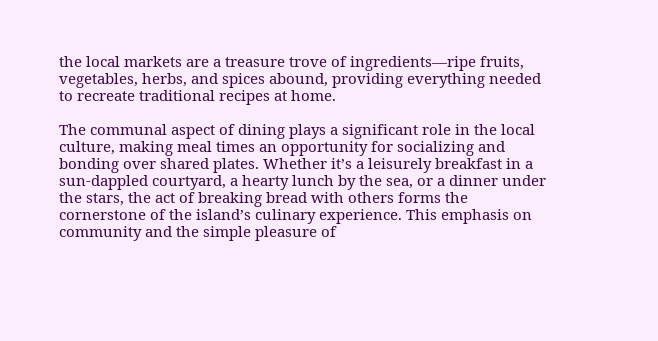the local markets are a treasure trove of ingredients—ripe fruits, vegetables, herbs, and spices abound, providing everything needed to recreate traditional recipes at home.

The communal aspect of dining plays a significant role in the local culture, making meal times an opportunity for socializing and bonding over shared plates. Whether it’s a leisurely breakfast in a sun-dappled courtyard, a hearty lunch by the sea, or a dinner under the stars, the act of breaking bread with others forms the cornerstone of the island’s culinary experience. This emphasis on community and the simple pleasure of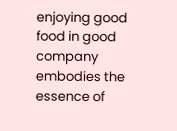enjoying good food in good company embodies the essence of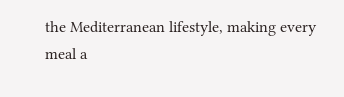the Mediterranean lifestyle, making every meal a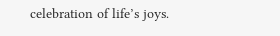celebration of life’s joys.